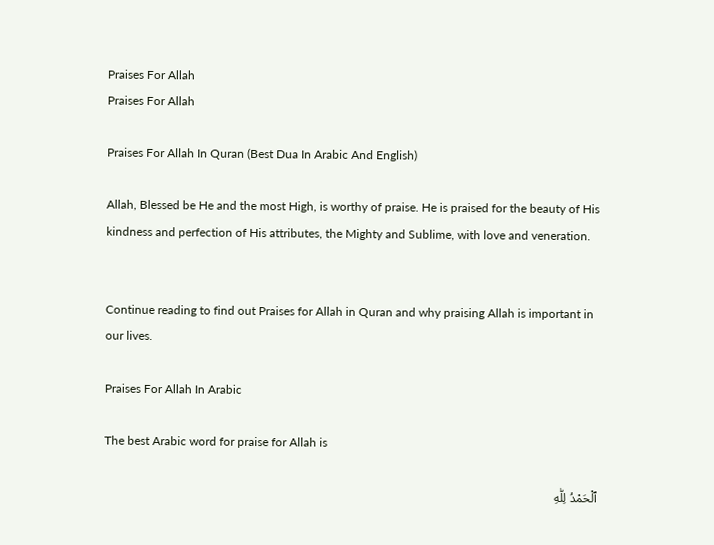Praises For Allah
Praises For Allah

Praises For Allah In Quran (Best Dua In Arabic And English)

Allah, Blessed be He and the most High, is worthy of praise. He is praised for the beauty of His kindness and perfection of His attributes, the Mighty and Sublime, with love and veneration.


Continue reading to find out Praises for Allah in Quran and why praising Allah is important in our lives.

Praises For Allah In Arabic

The best Arabic word for praise for Allah is

ٱلْحَمْدُ لِلّٰهِ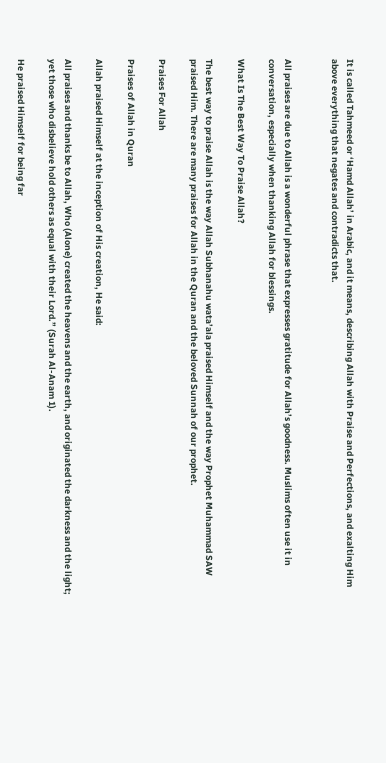It is called Tahmeed or ‘Hamd Allah’ in Arabic, and it means, describing Allah with Praise and Perfections, and exalting Him above everything that negates and contradicts that.


All praises are due to Allah is a wonderful phrase that expresses gratitude for Allah’s goodness. Muslims often use it in conversation, especially when thanking Allah for blessings.

What Is The Best Way To Praise Allah?

The best way to praise Allah is the way Allah Subhanahu wata’ala praised Himself and the way Prophet Muhammad SAW praised Him. There are many praises for Allah in the Quran and the beloved Sunnah of our prophet.

Praises For Allah

Praises of Allah in Quran

Allah praised Himself at the inception of His creation, He said:

All praises and thanks be to Allah, Who (Alone) created the heavens and the earth, and originated the darkness and the light; yet those who disbelieve hold others as equal with their Lord.” (Surah Al-Anam 1).

He praised Himself for being far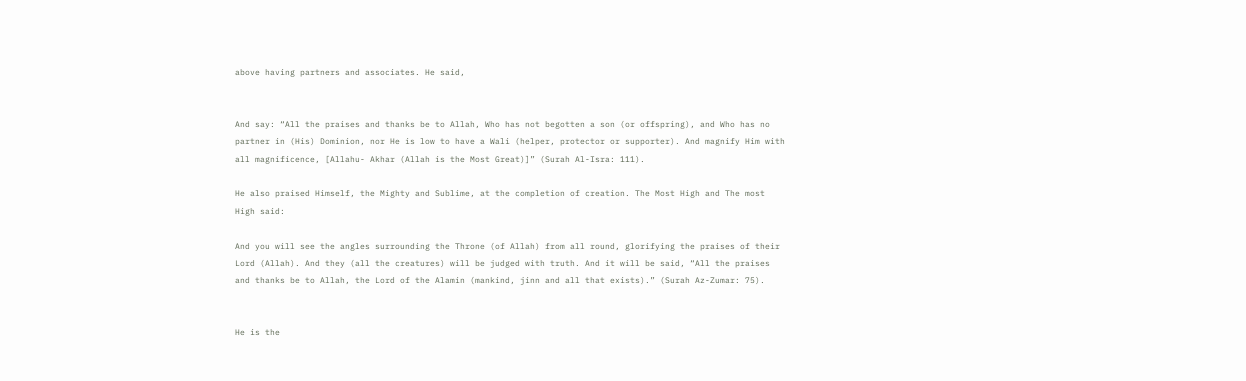above having partners and associates. He said,


And say: “All the praises and thanks be to Allah, Who has not begotten a son (or offspring), and Who has no partner in (His) Dominion, nor He is low to have a Wali (helper, protector or supporter). And magnify Him with all magnificence, [Allahu- Akhar (Allah is the Most Great)]” (Surah Al-Isra: 111).

He also praised Himself, the Mighty and Sublime, at the completion of creation. The Most High and The most High said:

And you will see the angles surrounding the Throne (of Allah) from all round, glorifying the praises of their Lord (Allah). And they (all the creatures) will be judged with truth. And it will be said, “All the praises and thanks be to Allah, the Lord of the Alamin (mankind, jinn and all that exists).” (Surah Az-Zumar: 75).


He is the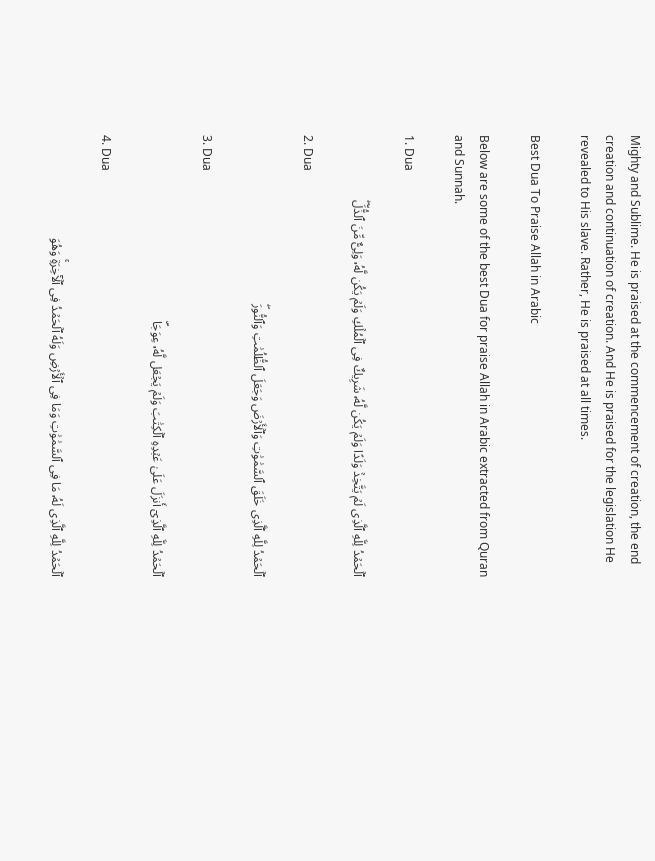Mighty and Sublime. He is praised at the commencement of creation, the end creation and continuation of creation. And He is praised for the legislation He revealed to His slave. Rather, He is praised at all times.

Best Dua To Praise Allah in Arabic

Below are some of the best Dua for praise Allah in Arabic extracted from Quran and Sunnah.

1. Dua

ٱلۡحَمۡدُ لِلَّهِ ٱلَّذِى لَمۡ يَتَّخِذۡ وَلَدًا وَلَمۡ يَكُن لَّهُۥ شَرِيكٌ فِى ٱلۡمُلۡكِ وَلَمۡ يَكُن لَّهُۥ وَلِىٌّ مِّنَ ٱلذُّلِّۖ

2. Dua

ٱلۡحَمۡدُ لِلَّهِ ٱلَّذِى خَلَقَ ٱلسَّمَٰوَٰتِ وَٱلۡأَرۡضَ وَجَعَلَ ٱلظُّلُمَٰتِ وَٱلنُّورَۖ

3. Dua

ٱلۡحَمۡدُ لِلَّهِ ٱلَّذِىٓ أَنزَلَ عَلَىٰ عَبۡدِهِ ٱلۡكِتَٰبَ وَلَمۡ يَجۡعَل لَّهُۥ عِوَجَاۜ

4. Dua

ٱلۡحَمۡدُ لِلَّهِ ٱلَّذِى لَهُۥ مَا فِى ٱلسَّمَٰوَٰتِ وَمَا فِى ٱلۡأَرۡضِ وَلَهُ ٱلۡحَمۡدُ فِى ٱلۡأٓخِرَةِۚ وَهُوَ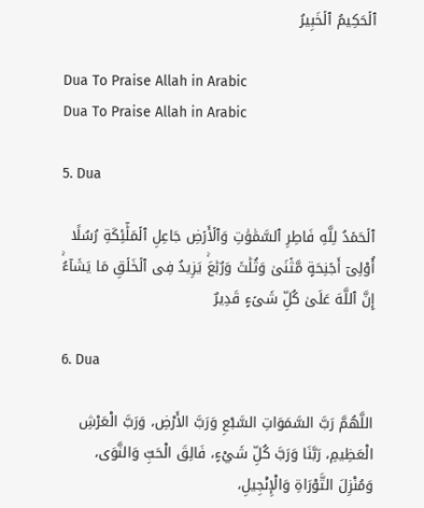ٱلۡحَكِيمُ ٱلۡخَبِيرُ

Dua To Praise Allah in Arabic
Dua To Praise Allah in Arabic

5. Dua

ٱلۡحَمۡدُ لِلَّهِ فَاطِرِ ٱلسَّمَٰوَٰتِ وَٱلۡأَرۡضِ جَاعِلِ ٱلۡمَلَٰٓئِكَةِ رُسُلًا أُوْلِىٓ أَجۡنِحَةٍ مَّثۡنَىٰ وَثُلَٰثَ وَرُبَٰعَۚ يَزِيدُ فِى ٱلۡخَلۡقِ مَا يَشَآءُۚ إِنَّ ٱللَّهَ عَلَىٰ كُلِّ شَىۡءٍ قَدِيرٌ

6. Dua

اللَّهُمَّ رَبَّ السَّمَوَاتِ السَّبْعِ وَرَبَّ الأَرْضِ، وَرَبَّ الْعَرْشِ الْعَظِيمِ، رَبَّنَا وَرَبَّ كُلِّ شَيْءٍ، فَالِقَ الْحَبِّ وَالنَّوَى، وَمُنْزِلَ التَّوْرَاةِ وَالْإِنْجِيلِ،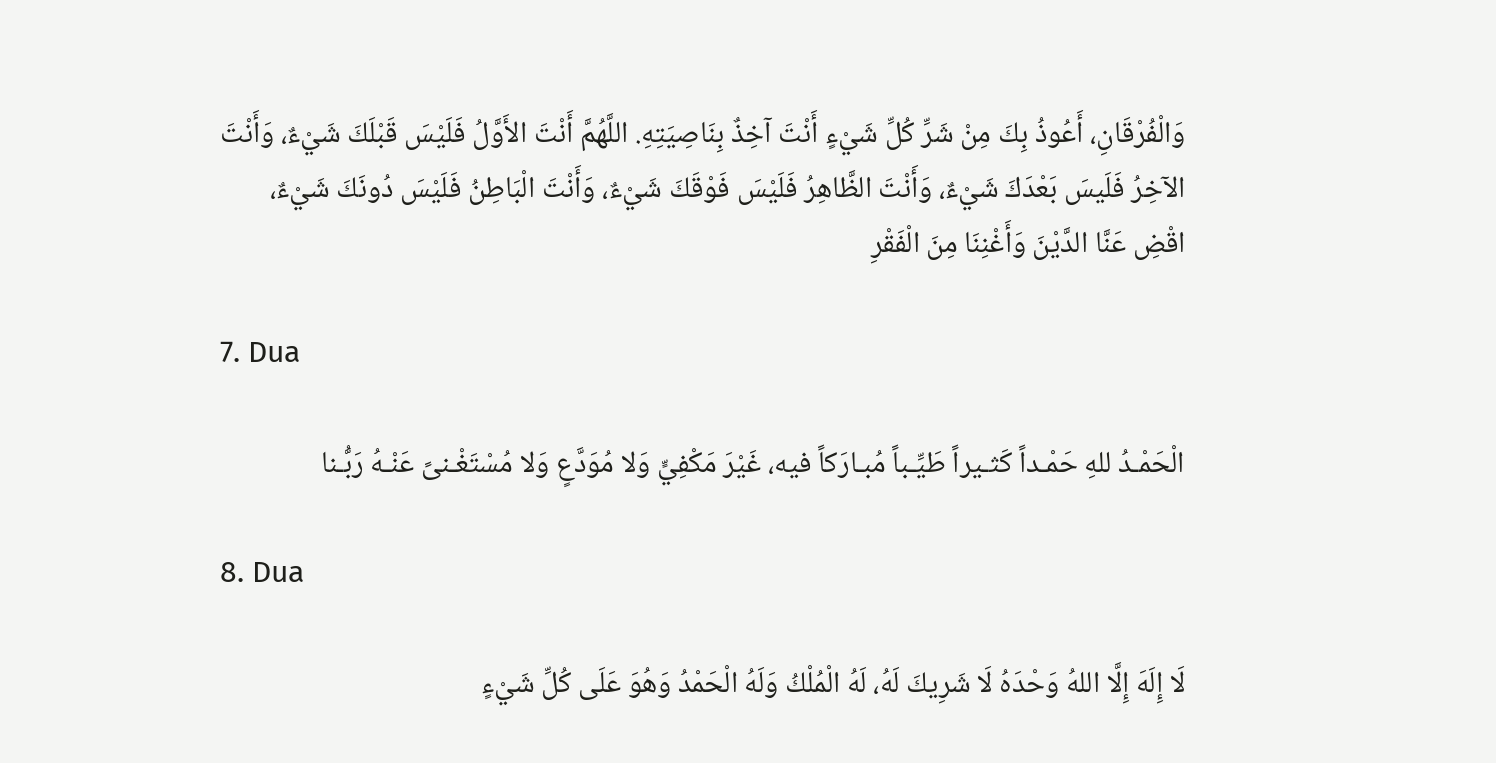وَالْفُرْقَانِ، أَعُوذُ بِكَ مِنْ شَرِّ كُلِّ شَيْءٍ أَنْتَ آخِذٌ بِنَاصِيَتِهِ. اللَّهُمَّ أَنْتَ الأَوَّلُ فَلَيْسَ قَبْلَكَ شَيْءٌ، وَأَنْتَ الآخِرُ فَلَيسَ بَعْدَكَ شَيْءٌ، وَأَنْتَ الظَّاهِرُ فَلَيْسَ فَوْقَكَ شَيْءٌ، وَأَنْتَ الْبَاطِنُ فَلَيْسَ دُونَكَ شَيْءٌ، اقْضِ عَنَّا الدَّيْنَ وَأَغْنِنَا مِنَ الْفَقْرِ

7. Dua

الْحَمْـدُ للهِ حَمْـداً كَثـيراً طَيِّـباً مُبـارَكاً فيه، غَيْرَ مَكْفِيٍّ وَلا مُوَدَّعٍ وَلا مُسْتَغْـنىً عَنْـهُ رَبُّـنا

8. Dua

لَا إِلَهَ إِلَّا اللهُ وَحْدَهُ لَا شَرِيكَ لَهُ، لَهُ الْمُلْكُ وَلَهُ الْحَمْدُ وَهُوَ عَلَى كُلِّ شَيْءٍ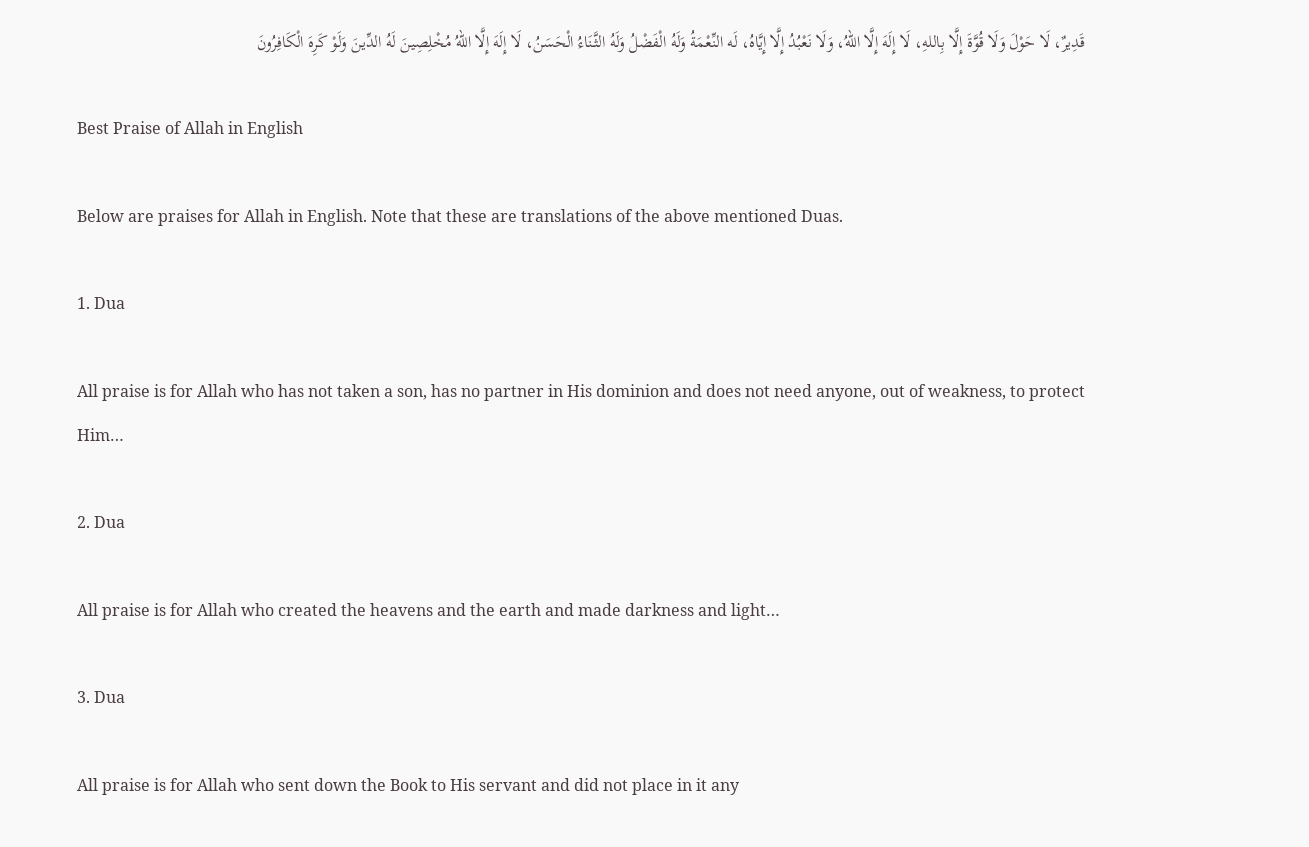قَدِيرٌ، لَا حَوْلَ وَلَا قُوَّةَ إِلَّا بِاللهِ، لَا إِلَهَ إِلَّا اللهُ، وَلَا نَعْبُدُ إِلَّا إِيَّاهُ، لَه النِّعْمَةُ وَلَهُ الْفَضْلُ وَلَهُ الثَّنَاءُ الْحَسَنُ، لَا إِلَهَ إِلَّا اللهُ مُخْلِصِينَ لَهُ الدِّينَ وَلَوْ كَرِهَ الْكَافِرُونَ

Best Praise of Allah in English

Below are praises for Allah in English. Note that these are translations of the above mentioned Duas.

1. Dua

All praise is for Allah who has not taken a son, has no partner in His dominion and does not need anyone, out of weakness, to protect Him…

2. Dua

All praise is for Allah who created the heavens and the earth and made darkness and light…

3. Dua

All praise is for Allah who sent down the Book to His servant and did not place in it any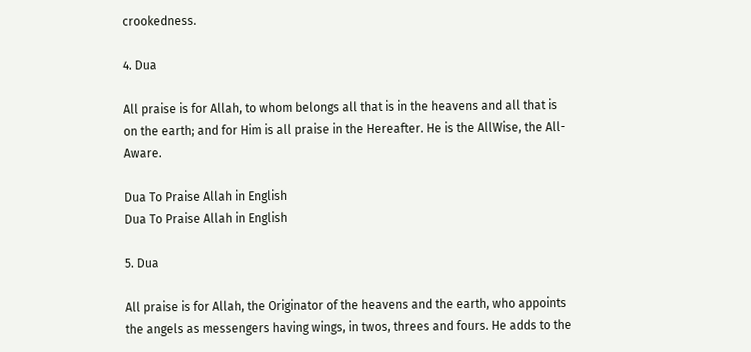crookedness.

4. Dua

All praise is for Allah, to whom belongs all that is in the heavens and all that is on the earth; and for Him is all praise in the Hereafter. He is the AllWise, the All-Aware.

Dua To Praise Allah in English
Dua To Praise Allah in English

5. Dua

All praise is for Allah, the Originator of the heavens and the earth, who appoints the angels as messengers having wings, in twos, threes and fours. He adds to the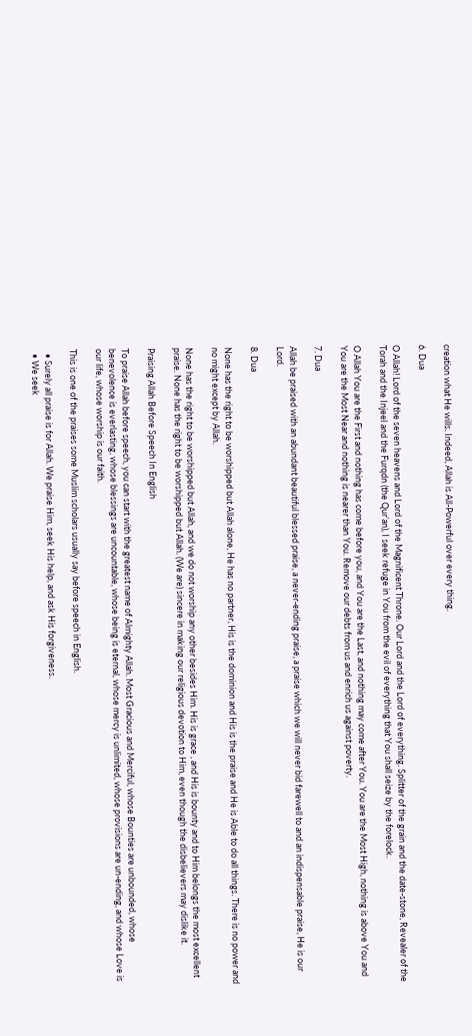creation what He wills. Indeed, Allah is All-Powerful over every thing.

6. Dua

O Allah! Lord of the seven heavens and Lord of the Magnificent Throne. Our Lord and the Lord of everything. Splitter of the grain and the date-stone, Revealer of the Torah and the Injeel and the Furqdn (the Qur’an), I seek refuge in You from the evil of everything that You shall seize by the forelock.

O Allah You are the First and nothing has come before you, and You are the Last, and nothing may come after You. You are the Most High, nothing is above You and You are the Most Near and nothing is nearer than You. Remove our debts from us and enrich us against poverty.

7. Dua

Allah be praised with an abundant beautiful blessed praise, a never-ending praise, a praise which we will never bid farewell to and an indispensable praise, He is our Lord.

8. Dua

None has the right to be worshipped but Allah alone, He has no partner, His is the dominion and His is the praise and He is Able to do all things. There is no power and no might except by Allah.

None has the right to be worshipped but Allah, and we do not worship any other besides Him. His is grace , and His is bounty and to Him belongs the most excellent praise. None has the right to be worshipped but Allah. (We are) sincere in making our religious devotion to Him, even though the disbelievers may dislike it.

Praising Allah Before Speech In English

To praise Allah before speech, you can start with the greatest name of Almighty Allah. Most Gracious and Merciful, whose Bounties are unbounded, whose benevolence is everlasting, whose blessings are uncountable, whose being is eternal, whose mercy is unlimited, whose provisions are un-ending, and whose Love is our life, whose worship is our faith.

This is one of the praises some Muslim scholars usually say before speech in English.

  • Surely all praise is for Allah. We praise Him, seek His help, and ask His forgiveness.
  • We seek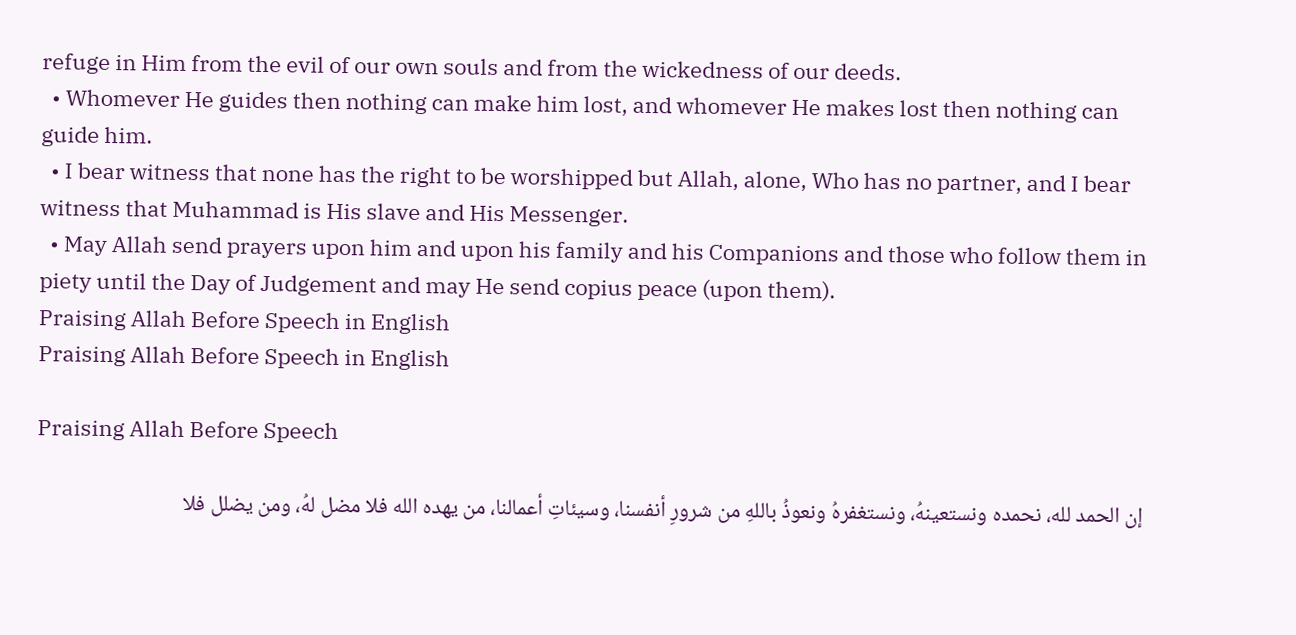refuge in Him from the evil of our own souls and from the wickedness of our deeds.
  • Whomever He guides then nothing can make him lost, and whomever He makes lost then nothing can guide him.
  • I bear witness that none has the right to be worshipped but Allah, alone, Who has no partner, and I bear witness that Muhammad is His slave and His Messenger.
  • May Allah send prayers upon him and upon his family and his Companions and those who follow them in piety until the Day of Judgement and may He send copius peace (upon them).
Praising Allah Before Speech in English
Praising Allah Before Speech in English

Praising Allah Before Speech

إن الحمد لله، نحمده ونستعينهُ، ونستغفرهُ ونعوذُ باللهِ من شرورِ أنفسنا، وسيئاتِ أعمالنا، من يهده الله فلا مضل لهُ، ومن يضلل فلا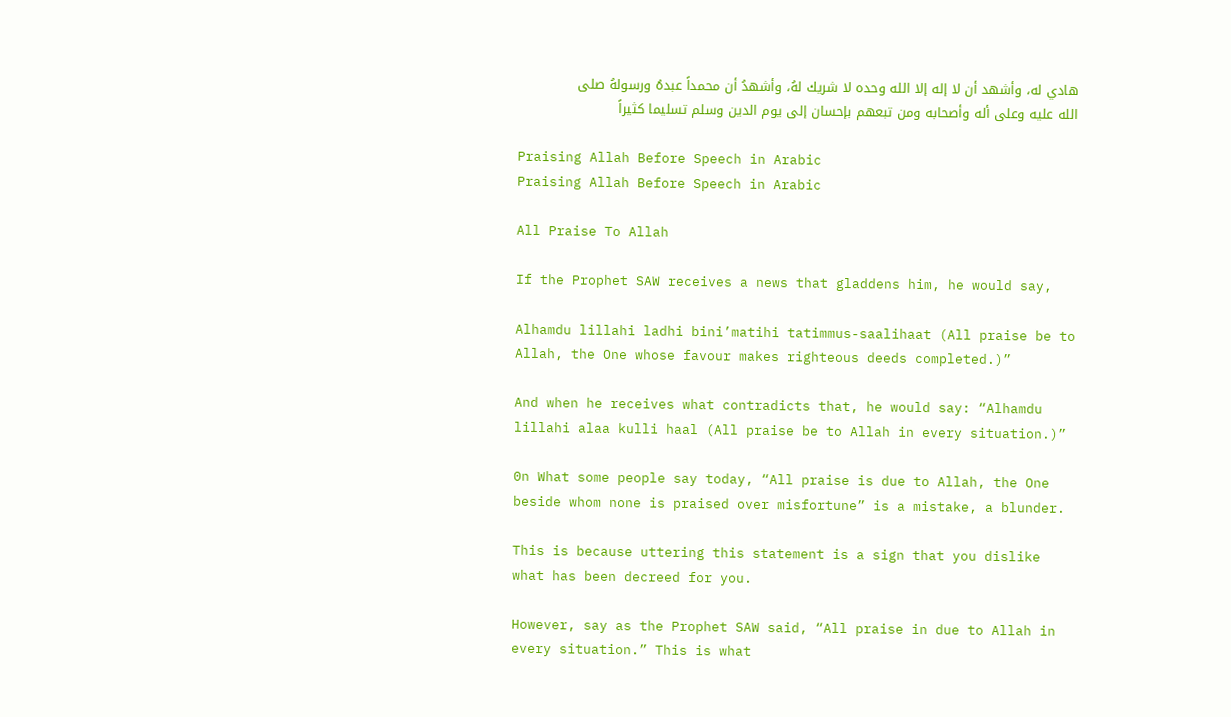هادي له، وأشهد أن لا إله إلا الله وحده لا شريك لهُ، وأشهدُ أن محمداً عبدهُ ورسولهُ صلى الله عليه وعلى أله وأصحابه ومن تبعهم بإحسان إلى يوم الدين وسلم تسليما كثيراً

Praising Allah Before Speech in Arabic
Praising Allah Before Speech in Arabic

All Praise To Allah

If the Prophet SAW receives a news that gladdens him, he would say,

Alhamdu lillahi ladhi bini’matihi tatimmus-saalihaat (All praise be to Allah, the One whose favour makes righteous deeds completed.)”

And when he receives what contradicts that, he would say: “Alhamdu lillahi alaa kulli haal (All praise be to Allah in every situation.)”

0n What some people say today, “All praise is due to Allah, the One beside whom none is praised over misfortune” is a mistake, a blunder.

This is because uttering this statement is a sign that you dislike what has been decreed for you.

However, say as the Prophet SAW said, “All praise in due to Allah in every situation.” This is what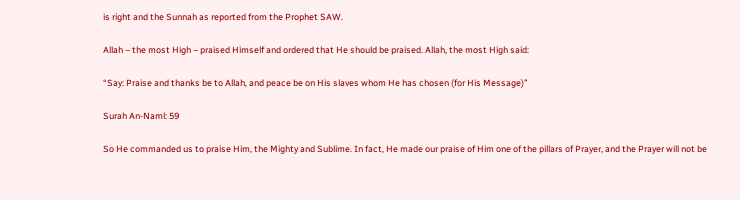is right and the Sunnah as reported from the Prophet SAW.

Allah – the most High – praised Himself and ordered that He should be praised. Allah, the most High said:

“Say: Praise and thanks be to Allah, and peace be on His slaves whom He has chosen (for His Message)”

Surah An-Naml: 59

So He commanded us to praise Him, the Mighty and Sublime. In fact, He made our praise of Him one of the pillars of Prayer, and the Prayer will not be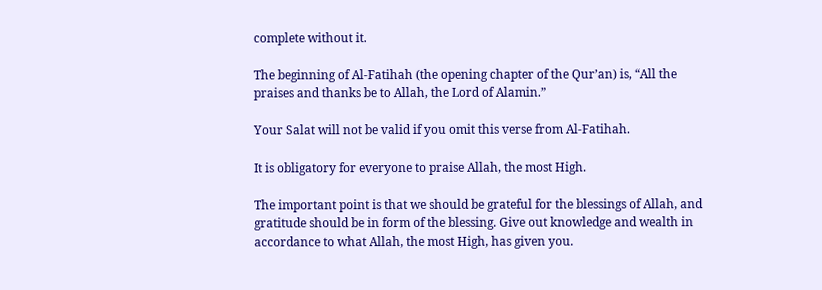complete without it.

The beginning of Al-Fatihah (the opening chapter of the Qur’an) is, “All the praises and thanks be to Allah, the Lord of Alamin.”

Your Salat will not be valid if you omit this verse from Al-Fatihah.

It is obligatory for everyone to praise Allah, the most High.

The important point is that we should be grateful for the blessings of Allah, and gratitude should be in form of the blessing. Give out knowledge and wealth in accordance to what Allah, the most High, has given you.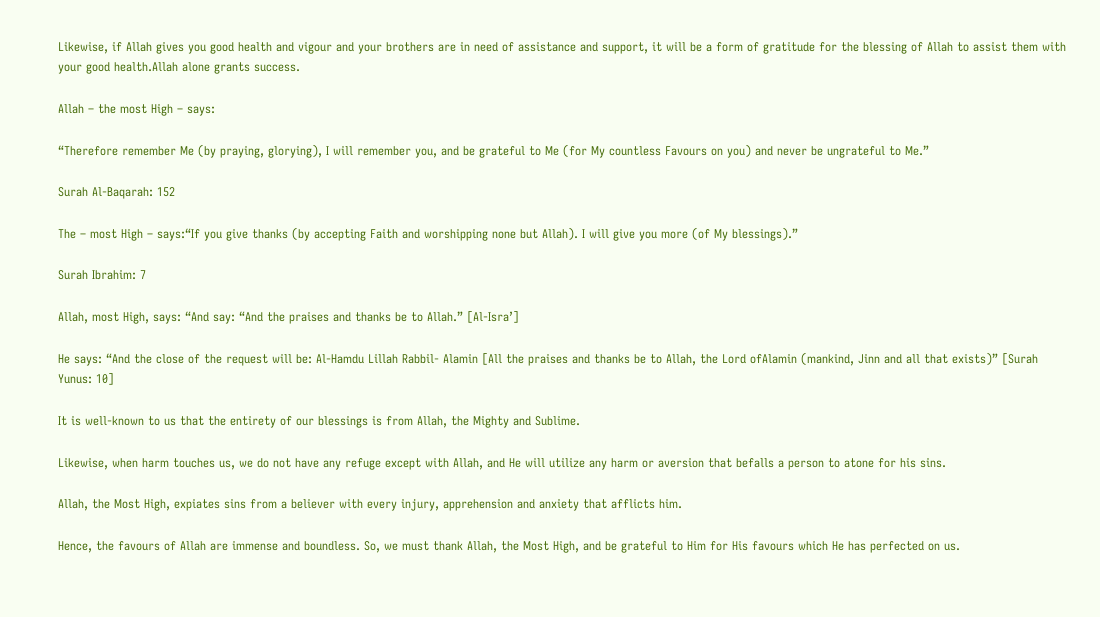Likewise, if Allah gives you good health and vigour and your brothers are in need of assistance and support, it will be a form of gratitude for the blessing of Allah to assist them with your good health.Allah alone grants success.

Allah – the most High – says:

“Therefore remember Me (by praying, glorying), I will remember you, and be grateful to Me (for My countless Favours on you) and never be ungrateful to Me.”

Surah Al-Baqarah: 152

The – most High – says:“If you give thanks (by accepting Faith and worshipping none but Allah). I will give you more (of My blessings).”

Surah Ibrahim: 7

Allah, most High, says: “And say: “And the praises and thanks be to Allah.” [Al-Isra’]

He says: “And the close of the request will be: Al-Hamdu Lillah Rabbil- Alamin [All the praises and thanks be to Allah, the Lord ofAlamin (mankind, Jinn and all that exists)” [Surah Yunus: 10]

It is well-known to us that the entirety of our blessings is from Allah, the Mighty and Sublime.

Likewise, when harm touches us, we do not have any refuge except with Allah, and He will utilize any harm or aversion that befalls a person to atone for his sins.

Allah, the Most High, expiates sins from a believer with every injury, apprehension and anxiety that afflicts him.

Hence, the favours of Allah are immense and boundless. So, we must thank Allah, the Most High, and be grateful to Him for His favours which He has perfected on us.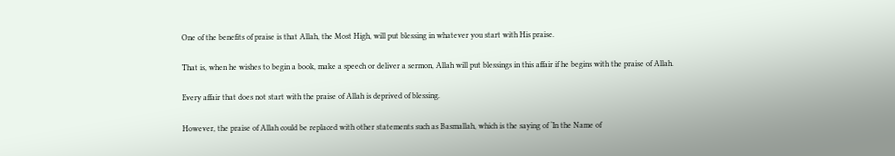One of the benefits of praise is that Allah, the Most High, will put blessing in whatever you start with His praise.

That is, when he wishes to begin a book, make a speech or deliver a sermon, Allah will put blessings in this affair if he begins with the praise of Allah.

Every affair that does not start with the praise of Allah is deprived of blessing.

However, the praise of Allah could be replaced with other statements such as Basmallah, which is the saying of ‘In the Name of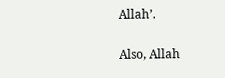Allah’.

Also, Allah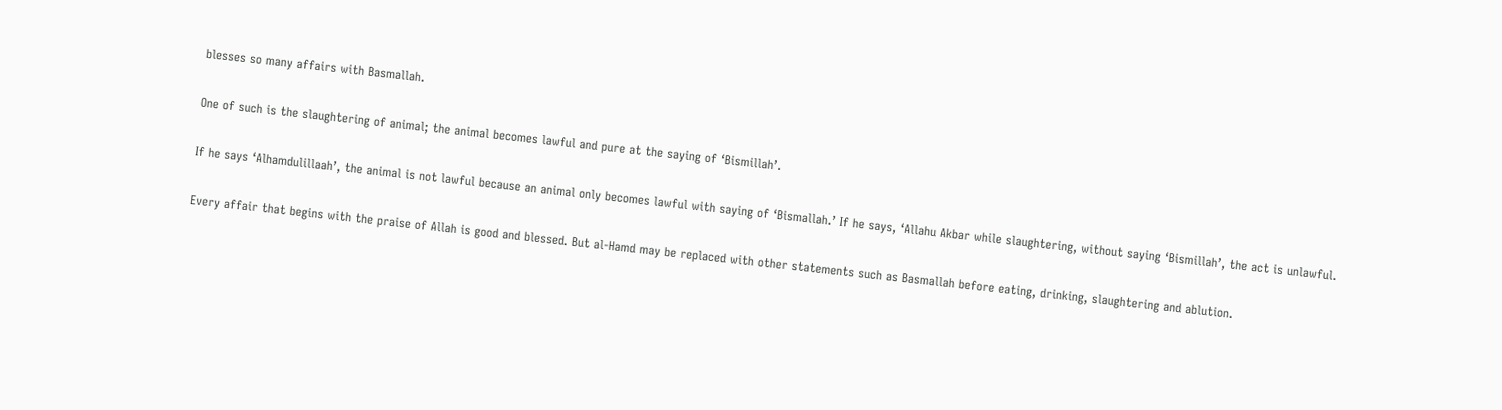blesses so many affairs with Basmallah.

One of such is the slaughtering of animal; the animal becomes lawful and pure at the saying of ‘Bismillah’.

If he says ‘Alhamdulillaah’, the animal is not lawful because an animal only becomes lawful with saying of ‘Bismallah.’ If he says, ‘Allahu Akbar while slaughtering, without saying ‘Bismillah’, the act is unlawful.

Every affair that begins with the praise of Allah is good and blessed. But al-Hamd may be replaced with other statements such as Basmallah before eating, drinking, slaughtering and ablution.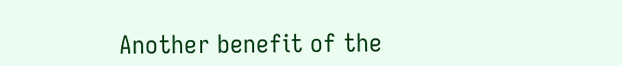Another benefit of the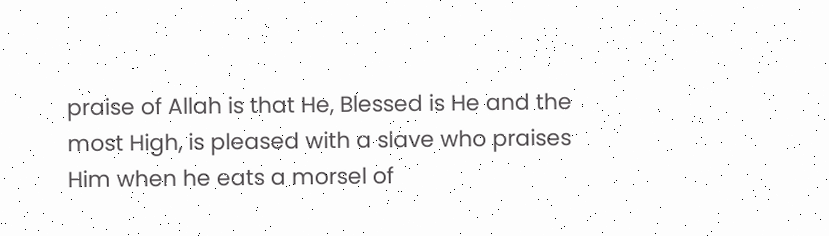praise of Allah is that He, Blessed is He and the most High, is pleased with a slave who praises Him when he eats a morsel of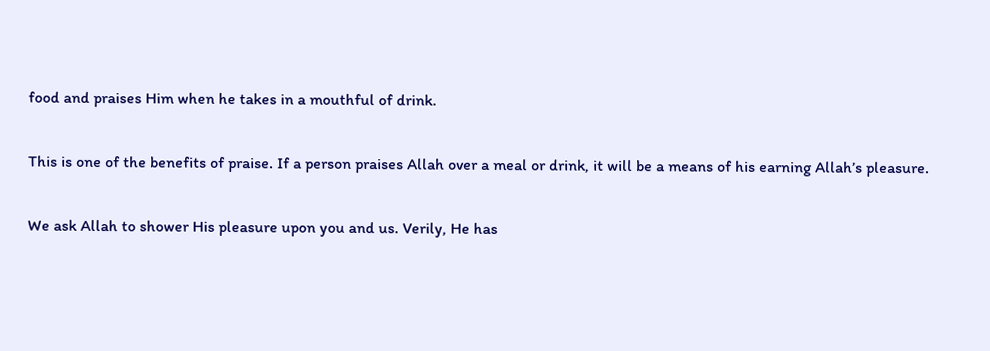food and praises Him when he takes in a mouthful of drink.

This is one of the benefits of praise. If a person praises Allah over a meal or drink, it will be a means of his earning Allah’s pleasure.

We ask Allah to shower His pleasure upon you and us. Verily, He has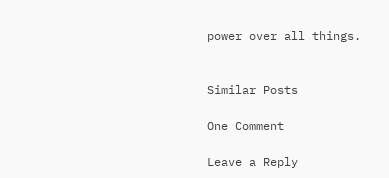power over all things.


Similar Posts

One Comment

Leave a Reply